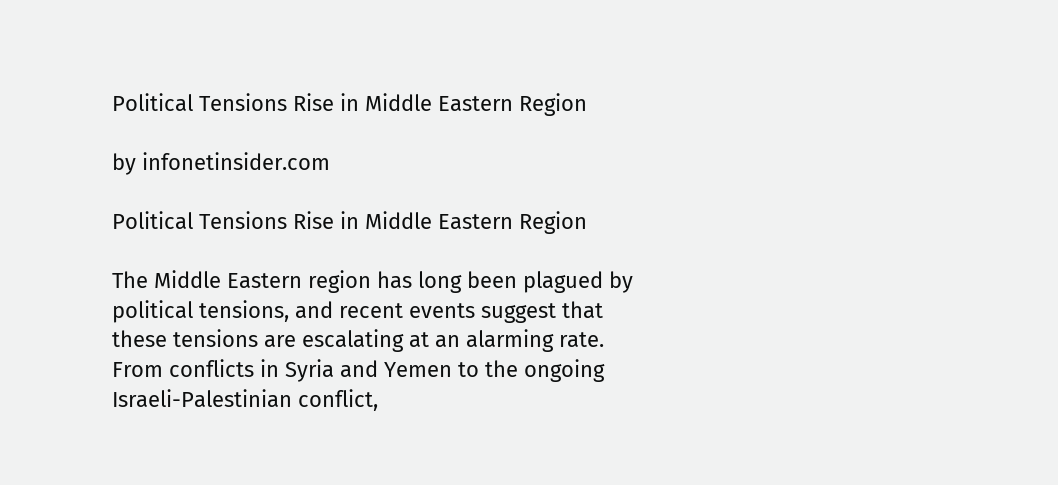Political Tensions Rise in Middle Eastern Region

by infonetinsider.com

Political Tensions Rise in Middle Eastern Region

The Middle Eastern region has long been plagued by political tensions, and recent events suggest that these tensions are escalating at an alarming rate. From conflicts in Syria and Yemen to the ongoing Israeli-Palestinian conflict,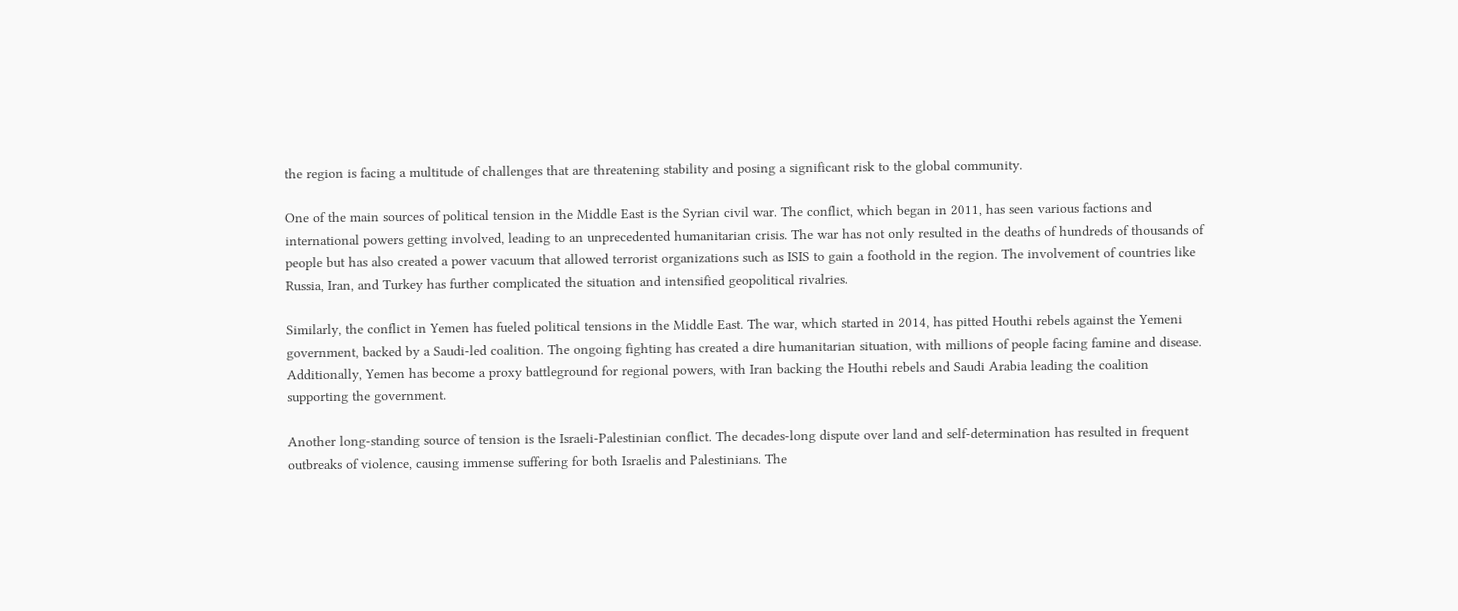the region is facing a multitude of challenges that are threatening stability and posing a significant risk to the global community.

One of the main sources of political tension in the Middle East is the Syrian civil war. The conflict, which began in 2011, has seen various factions and international powers getting involved, leading to an unprecedented humanitarian crisis. The war has not only resulted in the deaths of hundreds of thousands of people but has also created a power vacuum that allowed terrorist organizations such as ISIS to gain a foothold in the region. The involvement of countries like Russia, Iran, and Turkey has further complicated the situation and intensified geopolitical rivalries.

Similarly, the conflict in Yemen has fueled political tensions in the Middle East. The war, which started in 2014, has pitted Houthi rebels against the Yemeni government, backed by a Saudi-led coalition. The ongoing fighting has created a dire humanitarian situation, with millions of people facing famine and disease. Additionally, Yemen has become a proxy battleground for regional powers, with Iran backing the Houthi rebels and Saudi Arabia leading the coalition supporting the government.

Another long-standing source of tension is the Israeli-Palestinian conflict. The decades-long dispute over land and self-determination has resulted in frequent outbreaks of violence, causing immense suffering for both Israelis and Palestinians. The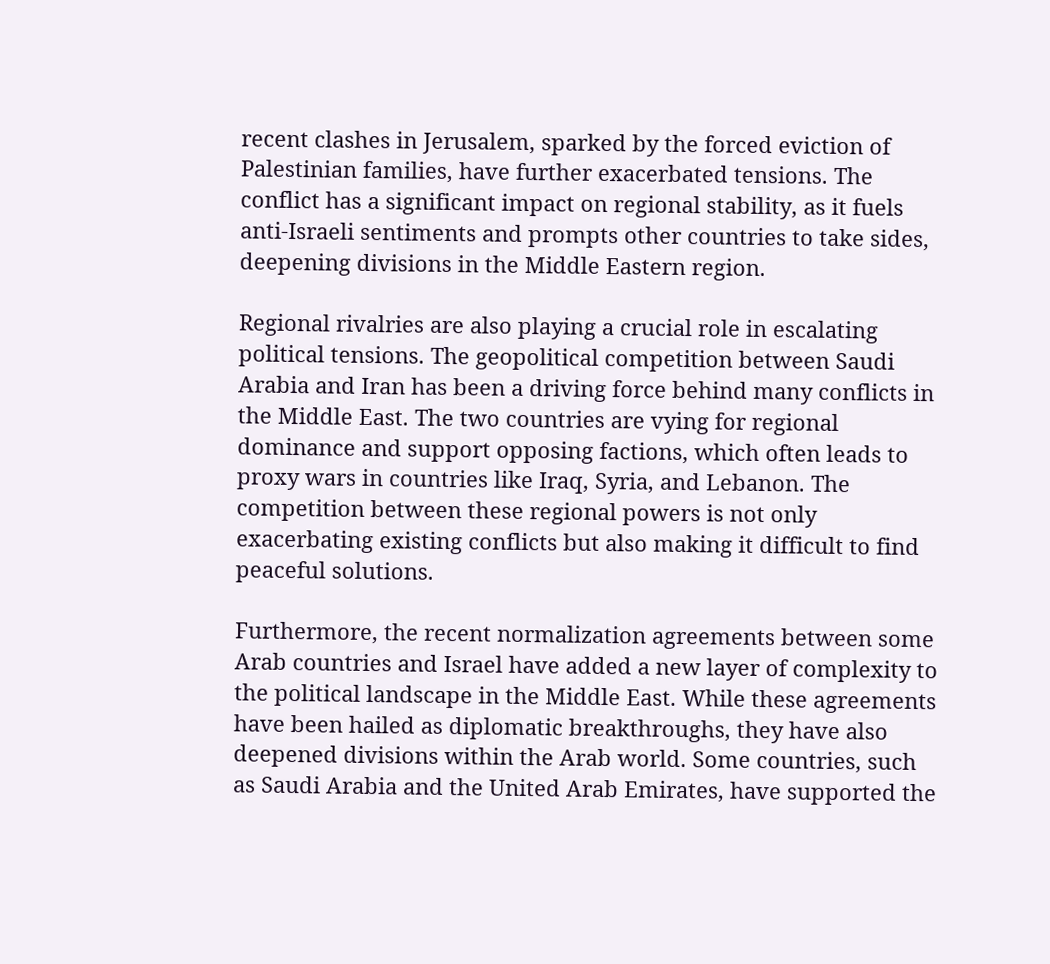recent clashes in Jerusalem, sparked by the forced eviction of Palestinian families, have further exacerbated tensions. The conflict has a significant impact on regional stability, as it fuels anti-Israeli sentiments and prompts other countries to take sides, deepening divisions in the Middle Eastern region.

Regional rivalries are also playing a crucial role in escalating political tensions. The geopolitical competition between Saudi Arabia and Iran has been a driving force behind many conflicts in the Middle East. The two countries are vying for regional dominance and support opposing factions, which often leads to proxy wars in countries like Iraq, Syria, and Lebanon. The competition between these regional powers is not only exacerbating existing conflicts but also making it difficult to find peaceful solutions.

Furthermore, the recent normalization agreements between some Arab countries and Israel have added a new layer of complexity to the political landscape in the Middle East. While these agreements have been hailed as diplomatic breakthroughs, they have also deepened divisions within the Arab world. Some countries, such as Saudi Arabia and the United Arab Emirates, have supported the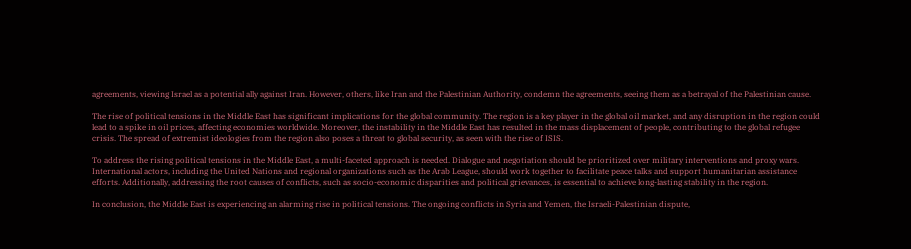agreements, viewing Israel as a potential ally against Iran. However, others, like Iran and the Palestinian Authority, condemn the agreements, seeing them as a betrayal of the Palestinian cause.

The rise of political tensions in the Middle East has significant implications for the global community. The region is a key player in the global oil market, and any disruption in the region could lead to a spike in oil prices, affecting economies worldwide. Moreover, the instability in the Middle East has resulted in the mass displacement of people, contributing to the global refugee crisis. The spread of extremist ideologies from the region also poses a threat to global security, as seen with the rise of ISIS.

To address the rising political tensions in the Middle East, a multi-faceted approach is needed. Dialogue and negotiation should be prioritized over military interventions and proxy wars. International actors, including the United Nations and regional organizations such as the Arab League, should work together to facilitate peace talks and support humanitarian assistance efforts. Additionally, addressing the root causes of conflicts, such as socio-economic disparities and political grievances, is essential to achieve long-lasting stability in the region.

In conclusion, the Middle East is experiencing an alarming rise in political tensions. The ongoing conflicts in Syria and Yemen, the Israeli-Palestinian dispute,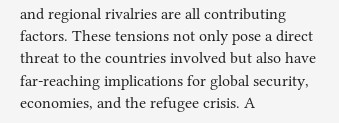and regional rivalries are all contributing factors. These tensions not only pose a direct threat to the countries involved but also have far-reaching implications for global security, economies, and the refugee crisis. A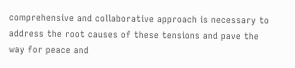comprehensive and collaborative approach is necessary to address the root causes of these tensions and pave the way for peace and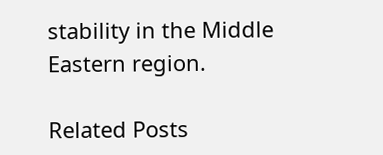stability in the Middle Eastern region.

Related Posts